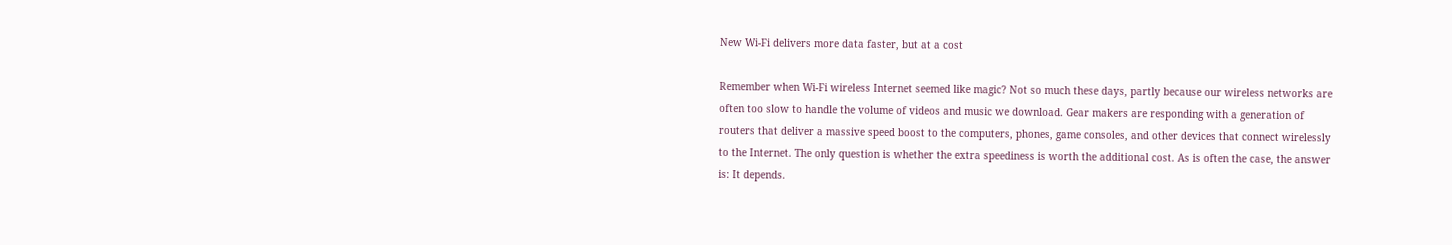New Wi-Fi delivers more data faster, but at a cost

Remember when Wi-Fi wireless Internet seemed like magic? Not so much these days, partly because our wireless networks are often too slow to handle the volume of videos and music we download. Gear makers are responding with a generation of routers that deliver a massive speed boost to the computers, phones, game consoles, and other devices that connect wirelessly to the Internet. The only question is whether the extra speediness is worth the additional cost. As is often the case, the answer is: It depends.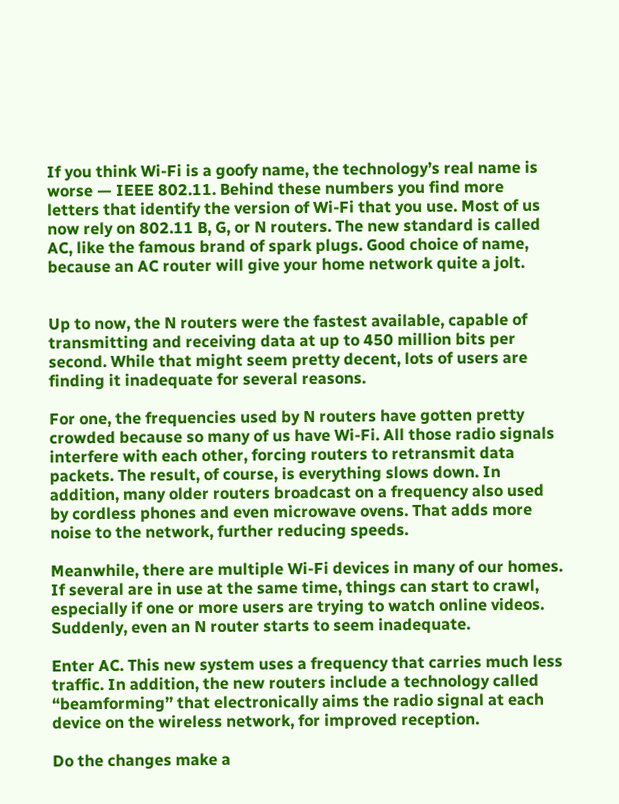If you think Wi-Fi is a goofy name, the technology’s real name is worse — IEEE 802.11. Behind these numbers you find more letters that identify the version of Wi-Fi that you use. Most of us now rely on 802.11 B, G, or N routers. The new standard is called AC, like the famous brand of spark plugs. Good choice of name, because an AC router will give your home network quite a jolt.


Up to now, the N routers were the fastest available, capable of transmitting and receiving data at up to 450 million bits per second. While that might seem pretty decent, lots of users are finding it inadequate for several reasons.

For one, the frequencies used by N routers have gotten pretty crowded because so many of us have Wi-Fi. All those radio signals interfere with each other, forcing routers to retransmit data packets. The result, of course, is everything slows down. In addition, many older routers broadcast on a frequency also used by cordless phones and even microwave ovens. That adds more noise to the network, further reducing speeds.

Meanwhile, there are multiple Wi-Fi devices in many of our homes. If several are in use at the same time, things can start to crawl, especially if one or more users are trying to watch online videos. Suddenly, even an N router starts to seem inadequate.

Enter AC. This new system uses a frequency that carries much less traffic. In addition, the new routers include a technology called “beamforming’’ that electronically aims the radio signal at each device on the wireless network, for improved reception.

Do the changes make a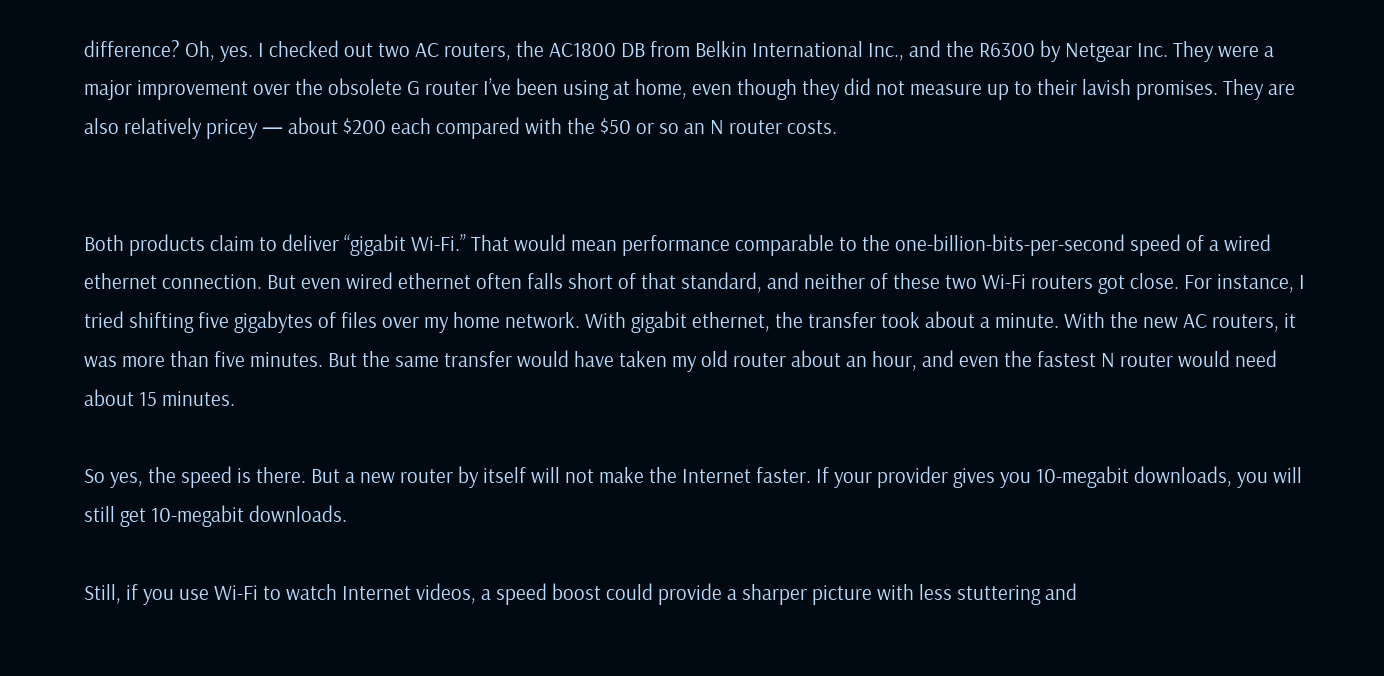difference? Oh, yes. I checked out two AC routers, the AC1800 DB from Belkin International Inc., and the R6300 by Netgear Inc. They were a major improvement over the obsolete G router I’ve been using at home, even though they did not measure up to their lavish promises. They are also relatively pricey — about $200 each compared with the $50 or so an N router costs.


Both products claim to deliver “gigabit Wi-Fi.’’ That would mean performance comparable to the one-billion-bits-per-second speed of a wired ethernet connection. But even wired ethernet often falls short of that standard, and neither of these two Wi-Fi routers got close. For instance, I tried shifting five gigabytes of files over my home network. With gigabit ethernet, the transfer took about a minute. With the new AC routers, it was more than five minutes. But the same transfer would have taken my old router about an hour, and even the fastest N router would need about 15 minutes.

So yes, the speed is there. But a new router by itself will not make the Internet faster. If your provider gives you 10-megabit downloads, you will still get 10-megabit downloads.

Still, if you use Wi-Fi to watch Internet videos, a speed boost could provide a sharper picture with less stuttering and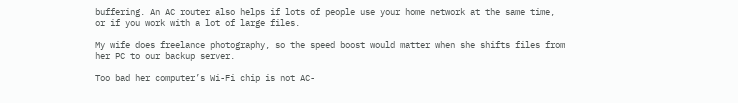buffering. An AC router also helps if lots of people use your home network at the same time, or if you work with a lot of large files.

My wife does freelance photography, so the speed boost would matter when she shifts files from her PC to our backup server.

Too bad her computer’s Wi-Fi chip is not AC-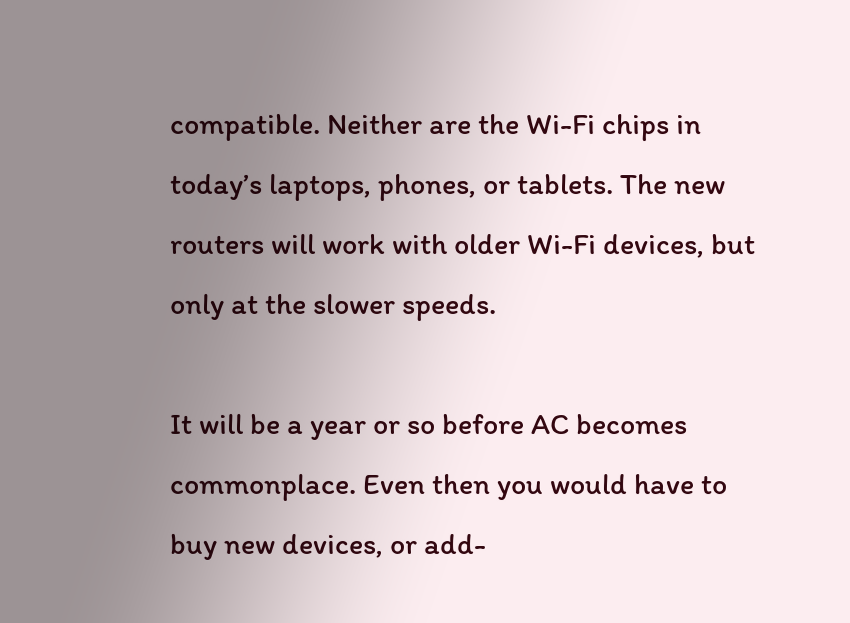compatible. Neither are the Wi-Fi chips in today’s laptops, phones, or tablets. The new routers will work with older Wi-Fi devices, but only at the slower speeds.

It will be a year or so before AC becomes commonplace. Even then you would have to buy new devices, or add-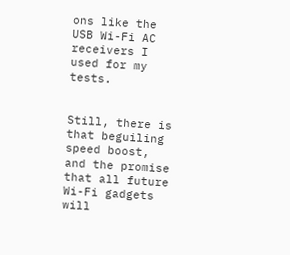ons like the USB Wi-Fi AC receivers I used for my tests.


Still, there is that beguiling speed boost, and the promise that all future Wi-Fi gadgets will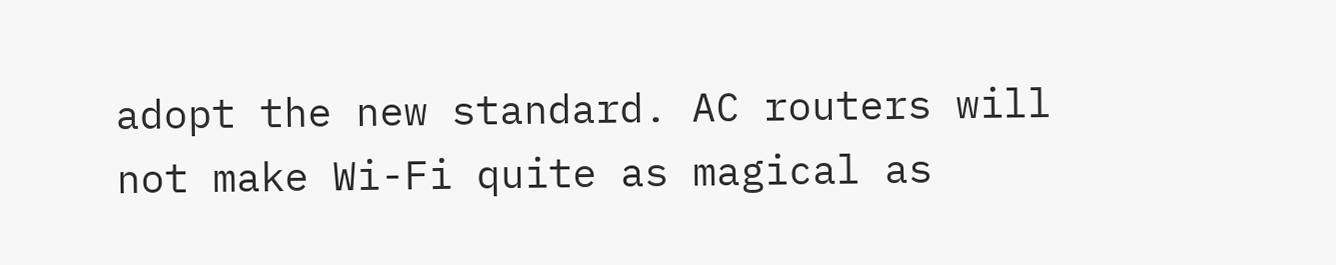adopt the new standard. AC routers will not make Wi-Fi quite as magical as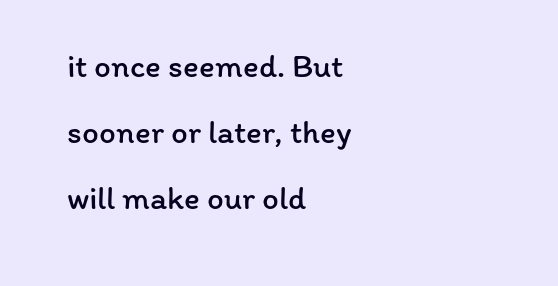it once seemed. But sooner or later, they will make our old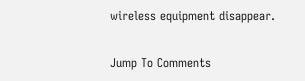wireless equipment disappear.

Jump To Comments